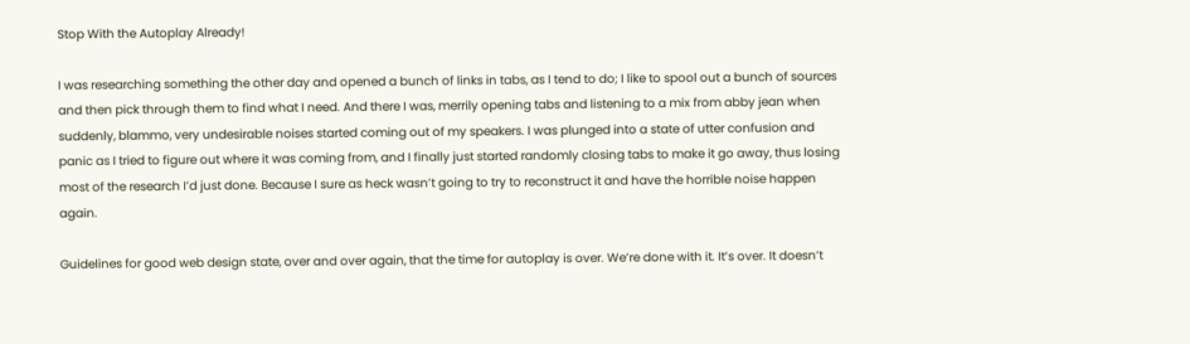Stop With the Autoplay Already!

I was researching something the other day and opened a bunch of links in tabs, as I tend to do; I like to spool out a bunch of sources and then pick through them to find what I need. And there I was, merrily opening tabs and listening to a mix from abby jean when suddenly, blammo, very undesirable noises started coming out of my speakers. I was plunged into a state of utter confusion and panic as I tried to figure out where it was coming from, and I finally just started randomly closing tabs to make it go away, thus losing most of the research I’d just done. Because I sure as heck wasn’t going to try to reconstruct it and have the horrible noise happen again.

Guidelines for good web design state, over and over again, that the time for autoplay is over. We’re done with it. It’s over. It doesn’t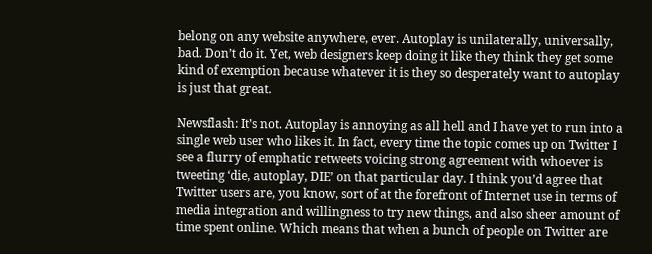belong on any website anywhere, ever. Autoplay is unilaterally, universally, bad. Don’t do it. Yet, web designers keep doing it like they think they get some kind of exemption because whatever it is they so desperately want to autoplay is just that great.

Newsflash: It’s not. Autoplay is annoying as all hell and I have yet to run into a single web user who likes it. In fact, every time the topic comes up on Twitter I see a flurry of emphatic retweets voicing strong agreement with whoever is tweeting ‘die, autoplay, DIE’ on that particular day. I think you’d agree that Twitter users are, you know, sort of at the forefront of Internet use in terms of media integration and willingness to try new things, and also sheer amount of time spent online. Which means that when a bunch of people on Twitter are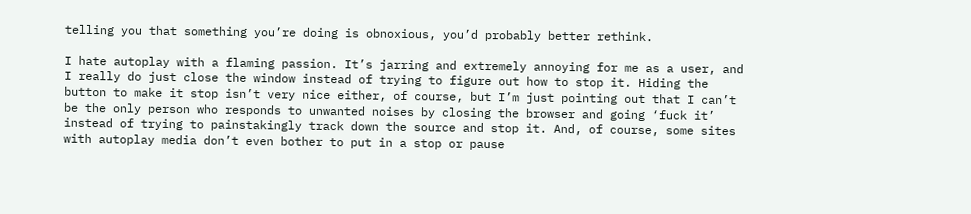telling you that something you’re doing is obnoxious, you’d probably better rethink.

I hate autoplay with a flaming passion. It’s jarring and extremely annoying for me as a user, and I really do just close the window instead of trying to figure out how to stop it. Hiding the button to make it stop isn’t very nice either, of course, but I’m just pointing out that I can’t be the only person who responds to unwanted noises by closing the browser and going ‘fuck it’ instead of trying to painstakingly track down the source and stop it. And, of course, some sites with autoplay media don’t even bother to put in a stop or pause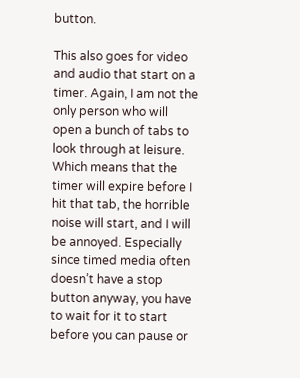button.

This also goes for video and audio that start on a timer. Again, I am not the only person who will open a bunch of tabs to look through at leisure. Which means that the timer will expire before I hit that tab, the horrible noise will start, and I will be annoyed. Especially since timed media often doesn’t have a stop button anyway, you have to wait for it to start before you can pause or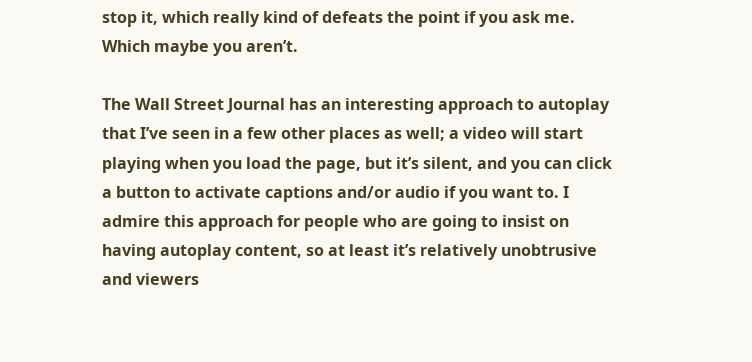stop it, which really kind of defeats the point if you ask me. Which maybe you aren’t.

The Wall Street Journal has an interesting approach to autoplay that I’ve seen in a few other places as well; a video will start playing when you load the page, but it’s silent, and you can click a button to activate captions and/or audio if you want to. I admire this approach for people who are going to insist on having autoplay content, so at least it’s relatively unobtrusive and viewers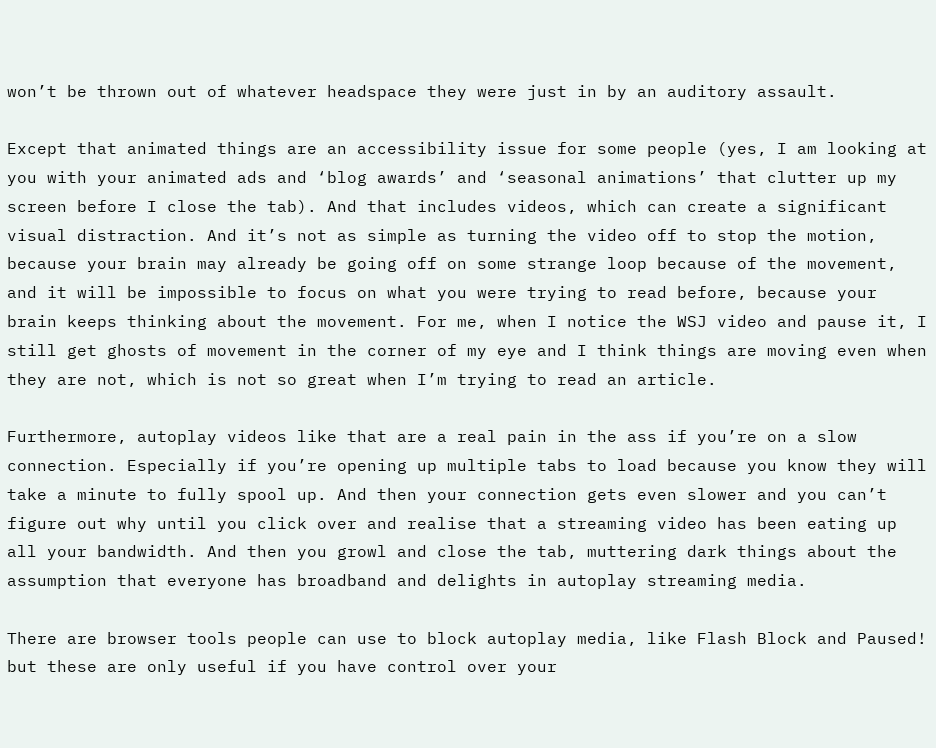won’t be thrown out of whatever headspace they were just in by an auditory assault.

Except that animated things are an accessibility issue for some people (yes, I am looking at you with your animated ads and ‘blog awards’ and ‘seasonal animations’ that clutter up my screen before I close the tab). And that includes videos, which can create a significant visual distraction. And it’s not as simple as turning the video off to stop the motion, because your brain may already be going off on some strange loop because of the movement, and it will be impossible to focus on what you were trying to read before, because your brain keeps thinking about the movement. For me, when I notice the WSJ video and pause it, I still get ghosts of movement in the corner of my eye and I think things are moving even when they are not, which is not so great when I’m trying to read an article.

Furthermore, autoplay videos like that are a real pain in the ass if you’re on a slow connection. Especially if you’re opening up multiple tabs to load because you know they will take a minute to fully spool up. And then your connection gets even slower and you can’t figure out why until you click over and realise that a streaming video has been eating up all your bandwidth. And then you growl and close the tab, muttering dark things about the assumption that everyone has broadband and delights in autoplay streaming media.

There are browser tools people can use to block autoplay media, like Flash Block and Paused! but these are only useful if you have control over your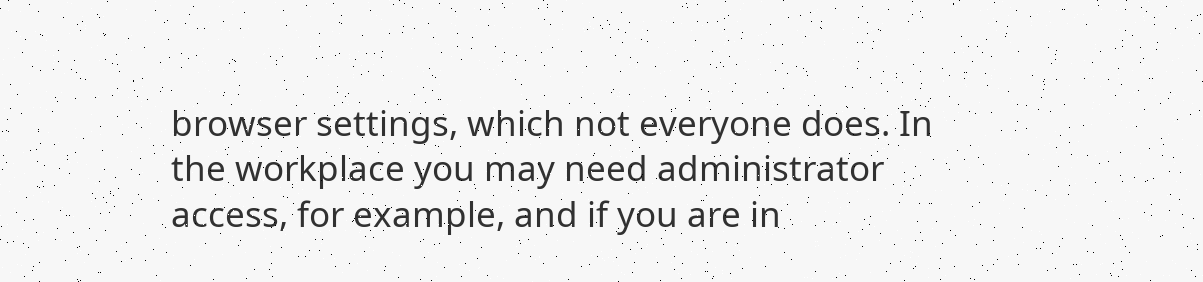browser settings, which not everyone does. In the workplace you may need administrator access, for example, and if you are in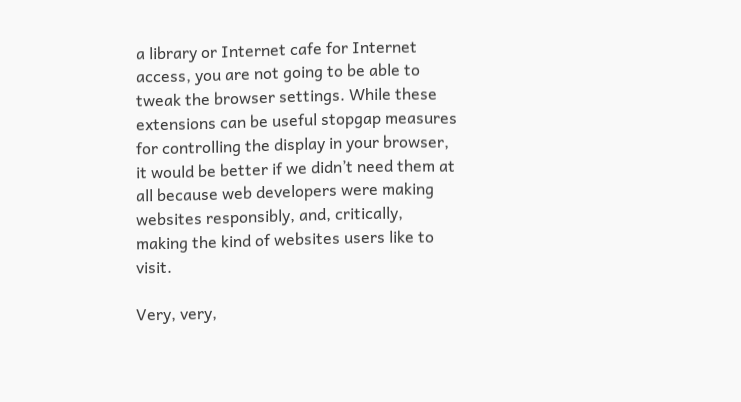a library or Internet cafe for Internet access, you are not going to be able to tweak the browser settings. While these extensions can be useful stopgap measures for controlling the display in your browser, it would be better if we didn’t need them at all because web developers were making websites responsibly, and, critically, making the kind of websites users like to visit.

Very, very,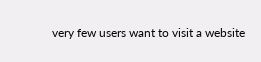very few users want to visit a website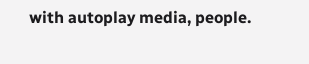with autoplay media, people.